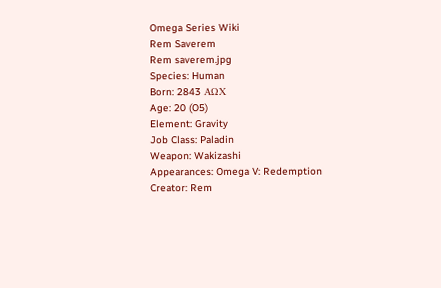Omega Series Wiki
Rem Saverem
Rem saverem.jpg
Species: Human
Born: 2843 AΩX
Age: 20 (O5)
Element: Gravity
Job Class: Paladin
Weapon: Wakizashi
Appearances: Omega V: Redemption
Creator: Rem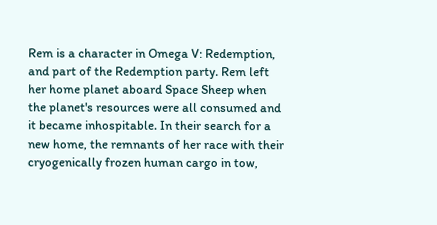Rem is a character in Omega V: Redemption, and part of the Redemption party. Rem left her home planet aboard Space Sheep when the planet's resources were all consumed and it became inhospitable. In their search for a new home, the remnants of her race with their cryogenically frozen human cargo in tow,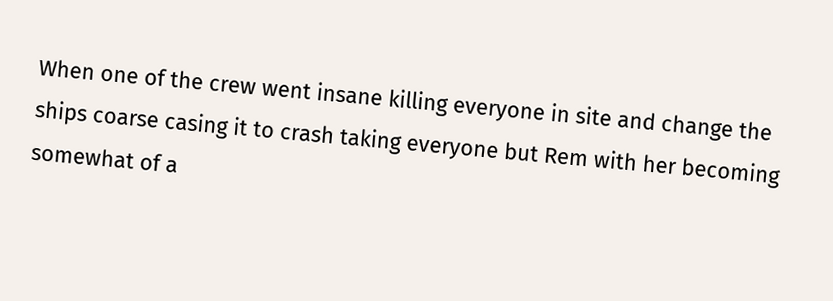When one of the crew went insane killing everyone in site and change the ships coarse casing it to crash taking everyone but Rem with her becoming somewhat of a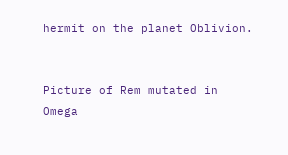hermit on the planet Oblivion.


Picture of Rem mutated in Omega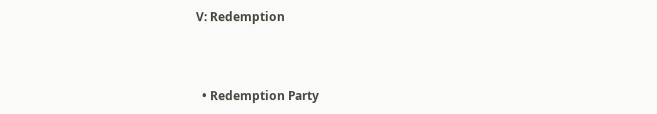V: Redemption



  • Redemption Party